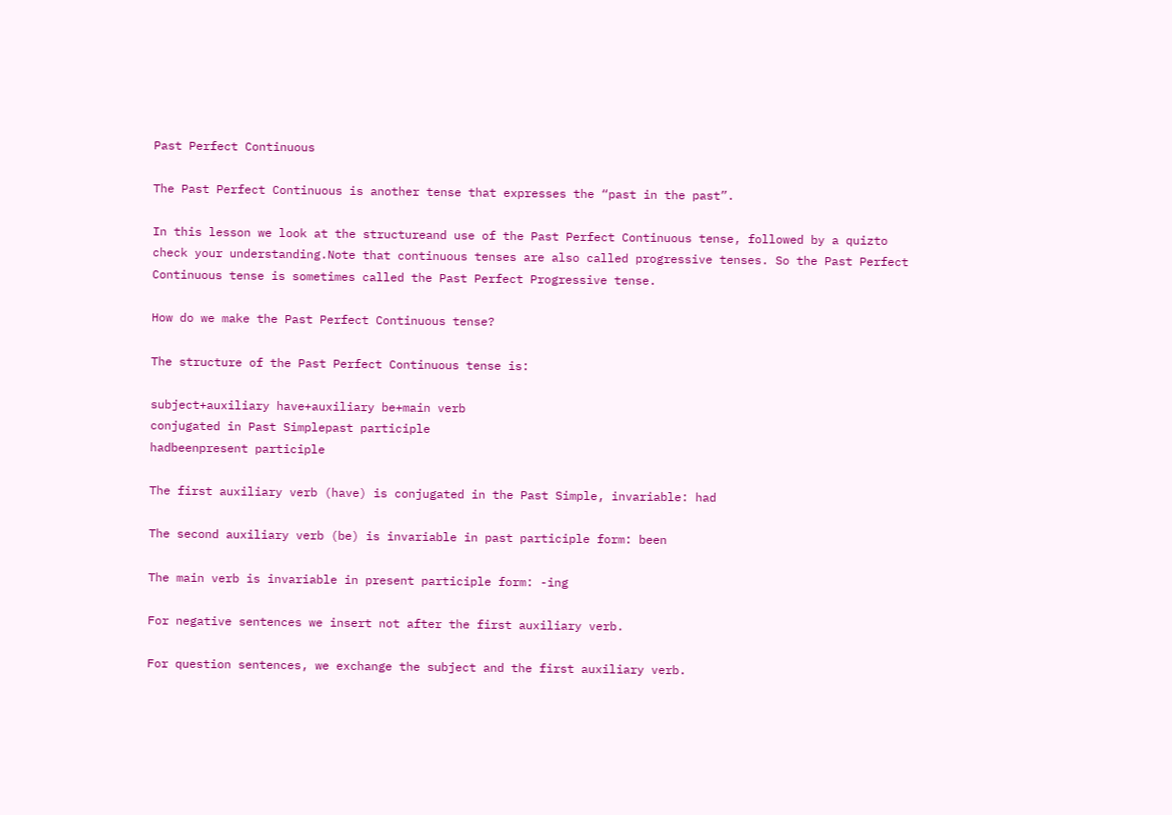Past Perfect Continuous

The Past Perfect Continuous is another tense that expresses the “past in the past”.

In this lesson we look at the structureand use of the Past Perfect Continuous tense, followed by a quizto check your understanding.Note that continuous tenses are also called progressive tenses. So the Past Perfect Continuous tense is sometimes called the Past Perfect Progressive tense.

How do we make the Past Perfect Continuous tense?

The structure of the Past Perfect Continuous tense is:

subject+auxiliary have+auxiliary be+main verb
conjugated in Past Simplepast participle
hadbeenpresent participle

The first auxiliary verb (have) is conjugated in the Past Simple, invariable: had

The second auxiliary verb (be) is invariable in past participle form: been

The main verb is invariable in present participle form: -ing

For negative sentences we insert not after the first auxiliary verb.

For question sentences, we exchange the subject and the first auxiliary verb.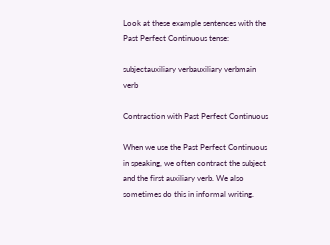Look at these example sentences with the Past Perfect Continuous tense:

subjectauxiliary verbauxiliary verbmain verb

Contraction with Past Perfect Continuous

When we use the Past Perfect Continuous in speaking, we often contract the subject and the first auxiliary verb. We also sometimes do this in informal writing.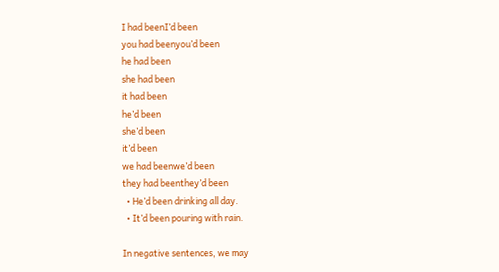I had beenI’d been
you had beenyou’d been
he had been
she had been
it had been
he’d been
she’d been
it’d been
we had beenwe’d been
they had beenthey’d been
  • He’d been drinking all day.
  • It’d been pouring with rain.

In negative sentences, we may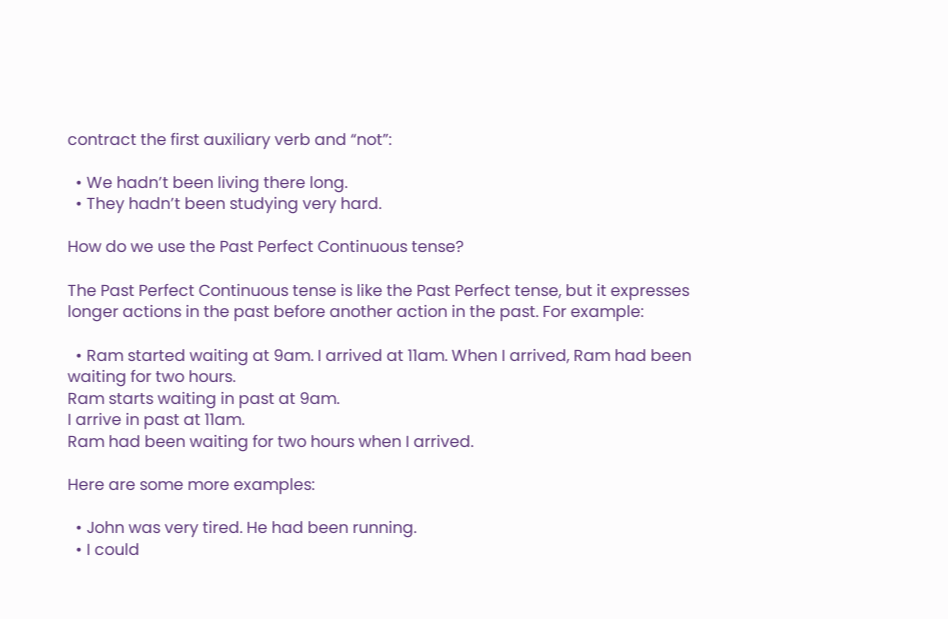contract the first auxiliary verb and “not”:

  • We hadn’t been living there long.
  • They hadn’t been studying very hard.

How do we use the Past Perfect Continuous tense?

The Past Perfect Continuous tense is like the Past Perfect tense, but it expresses longer actions in the past before another action in the past. For example:

  • Ram started waiting at 9am. I arrived at 11am. When I arrived, Ram had been waiting for two hours.
Ram starts waiting in past at 9am.
I arrive in past at 11am.
Ram had been waiting for two hours when I arrived.

Here are some more examples:

  • John was very tired. He had been running.
  • I could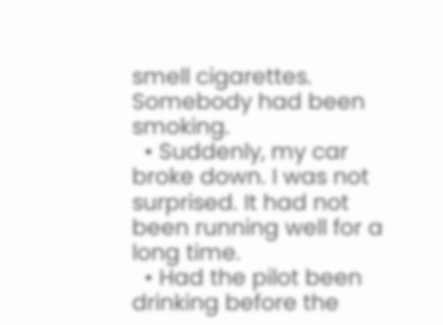smell cigarettes. Somebody had been smoking.
  • Suddenly, my car broke down. I was not surprised. It had not been running well for a long time.
  • Had the pilot been drinking before the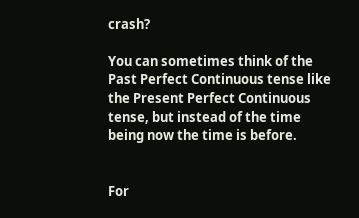crash?

You can sometimes think of the Past Perfect Continuous tense like the Present Perfect Continuous tense, but instead of the time being now the time is before.


For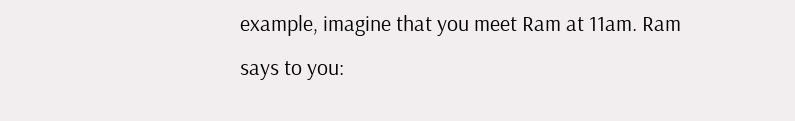example, imagine that you meet Ram at 11am. Ram says to you: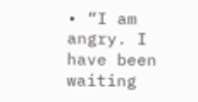• “I am angry. I have been waiting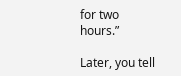for two hours.”

Later, you tell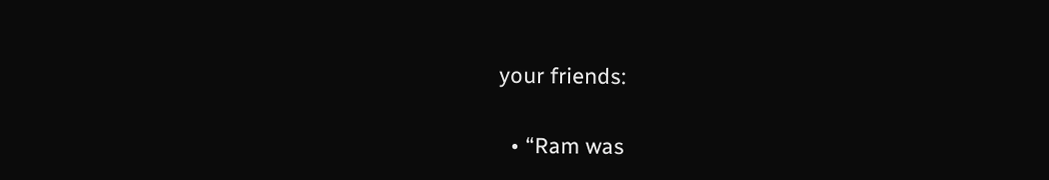your friends:

  • “Ram was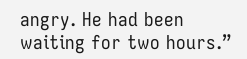angry. He had been waiting for two hours.”